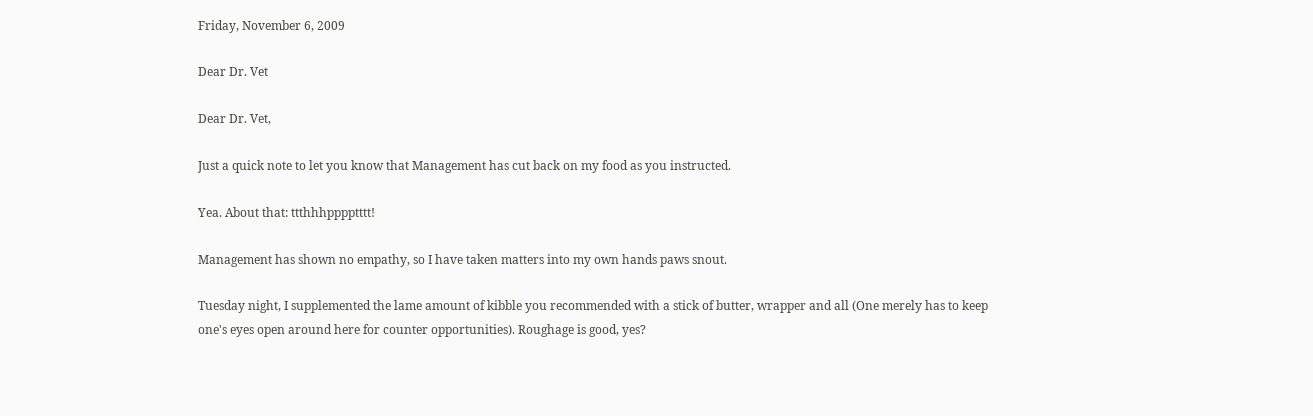Friday, November 6, 2009

Dear Dr. Vet

Dear Dr. Vet,

Just a quick note to let you know that Management has cut back on my food as you instructed.

Yea. About that: ttthhhpppptttt!

Management has shown no empathy, so I have taken matters into my own hands paws snout.

Tuesday night, I supplemented the lame amount of kibble you recommended with a stick of butter, wrapper and all (One merely has to keep one's eyes open around here for counter opportunities). Roughage is good, yes?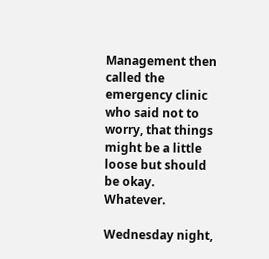Management then called the emergency clinic who said not to worry, that things might be a little loose but should be okay. Whatever.

Wednesday night,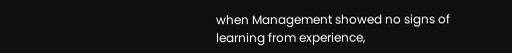when Management showed no signs of learning from experience,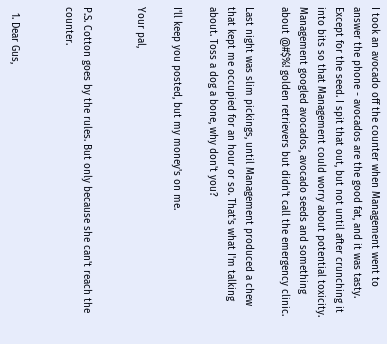I took an avocado off the counter when Management went to answer the phone - avocados are the good fat, and it was tasty. Except for the seed. I spit that out, but not until after crunching it into bits so that Management could worry about potential toxicity. Management googled avocados, avocado seeds and something about @#$%! golden retrievers but didn't call the emergency clinic.

Last night was slim pickings, until Management produced a chew that kept me occupied for an hour or so. That's what I'm talking about. Toss a dog a bone, why don't you?

I'll keep you posted, but my money's on me.

Your pal,


P.S. Cotton goes by the rules. But only because she can't reach the counter.


  1. Dear Gus,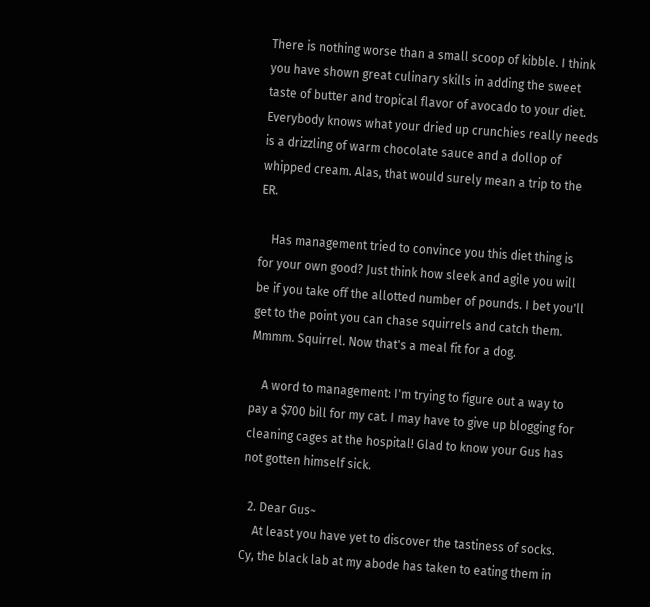There is nothing worse than a small scoop of kibble. I think you have shown great culinary skills in adding the sweet taste of butter and tropical flavor of avocado to your diet. Everybody knows what your dried up crunchies really needs is a drizzling of warm chocolate sauce and a dollop of whipped cream. Alas, that would surely mean a trip to the ER.

    Has management tried to convince you this diet thing is for your own good? Just think how sleek and agile you will be if you take off the allotted number of pounds. I bet you'll get to the point you can chase squirrels and catch them. Mmmm. Squirrel. Now that's a meal fit for a dog.

    A word to management: I'm trying to figure out a way to pay a $700 bill for my cat. I may have to give up blogging for cleaning cages at the hospital! Glad to know your Gus has not gotten himself sick.

  2. Dear Gus~
    At least you have yet to discover the tastiness of socks. Cy, the black lab at my abode has taken to eating them in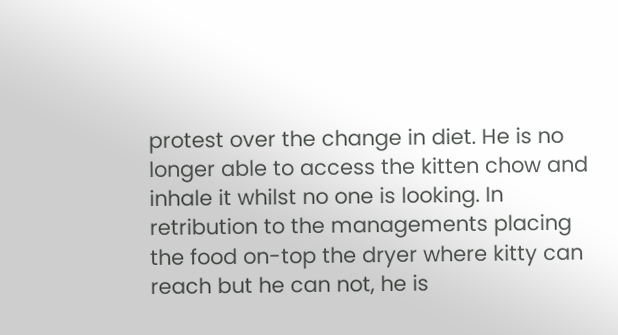protest over the change in diet. He is no longer able to access the kitten chow and inhale it whilst no one is looking. In retribution to the managements placing the food on-top the dryer where kitty can reach but he can not, he is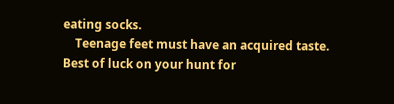eating socks.
    Teenage feet must have an acquired taste. Best of luck on your hunt for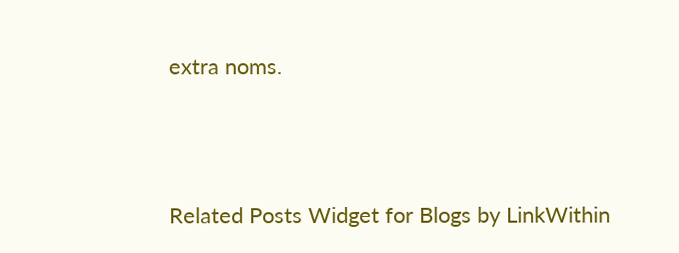extra noms.



Related Posts Widget for Blogs by LinkWithin